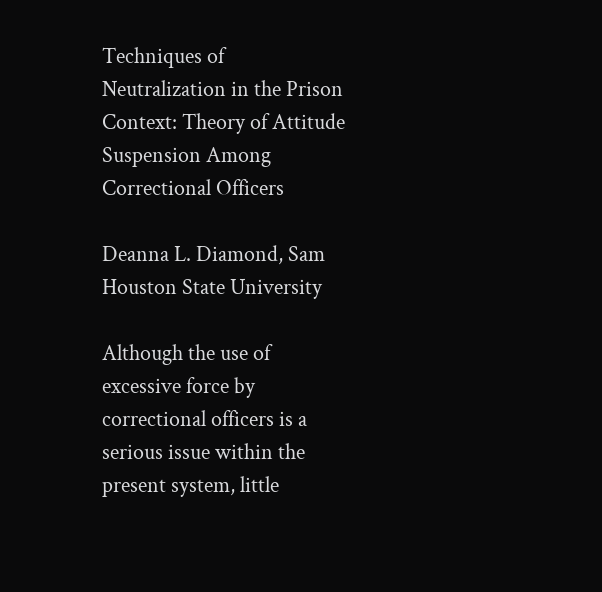Techniques of Neutralization in the Prison Context: Theory of Attitude Suspension Among Correctional Officers

Deanna L. Diamond, Sam Houston State University

Although the use of excessive force by correctional officers is a serious issue within the present system, little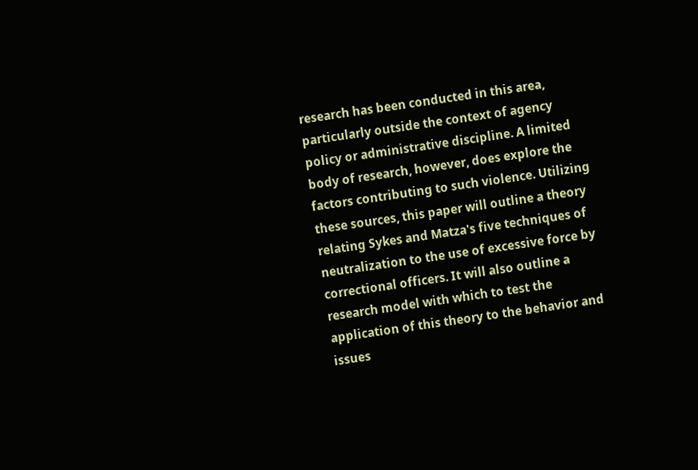research has been conducted in this area, particularly outside the context of agency policy or administrative discipline. A limited body of research, however, does explore the factors contributing to such violence. Utilizing these sources, this paper will outline a theory relating Sykes and Matza's five techniques of neutralization to the use of excessive force by correctional officers. It will also outline a research model with which to test the application of this theory to the behavior and issues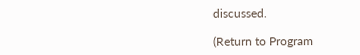discussed.

(Return to Program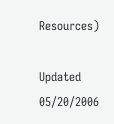Resources)

Updated 05/20/2006